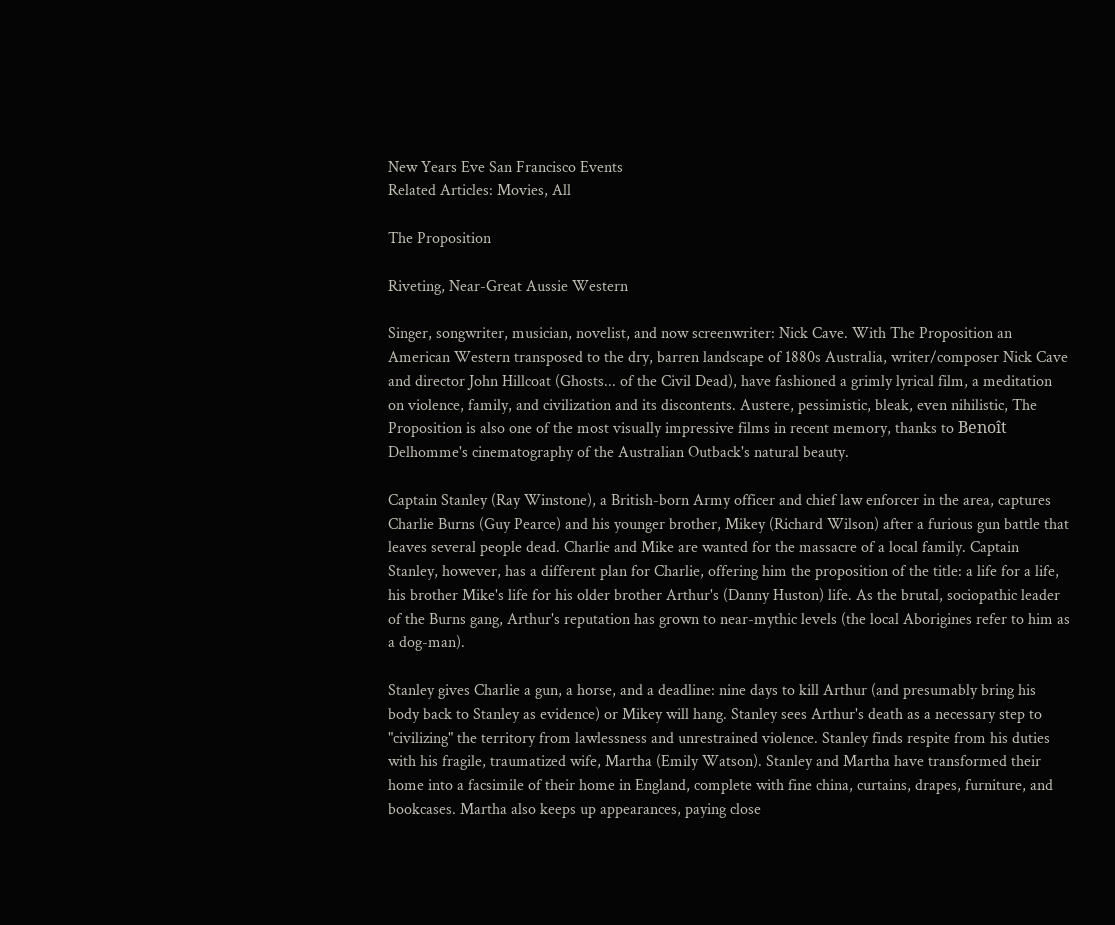New Years Eve San Francisco Events
Related Articles: Movies, All

The Proposition

Riveting, Near-Great Aussie Western

Singer, songwriter, musician, novelist, and now screenwriter: Nick Cave. With The Proposition an American Western transposed to the dry, barren landscape of 1880s Australia, writer/composer Nick Cave and director John Hillcoat (Ghosts... of the Civil Dead), have fashioned a grimly lyrical film, a meditation on violence, family, and civilization and its discontents. Austere, pessimistic, bleak, even nihilistic, The Proposition is also one of the most visually impressive films in recent memory, thanks to Benoît Delhomme's cinematography of the Australian Outback's natural beauty.

Captain Stanley (Ray Winstone), a British-born Army officer and chief law enforcer in the area, captures Charlie Burns (Guy Pearce) and his younger brother, Mikey (Richard Wilson) after a furious gun battle that leaves several people dead. Charlie and Mike are wanted for the massacre of a local family. Captain Stanley, however, has a different plan for Charlie, offering him the proposition of the title: a life for a life, his brother Mike's life for his older brother Arthur's (Danny Huston) life. As the brutal, sociopathic leader of the Burns gang, Arthur's reputation has grown to near-mythic levels (the local Aborigines refer to him as a dog-man).

Stanley gives Charlie a gun, a horse, and a deadline: nine days to kill Arthur (and presumably bring his body back to Stanley as evidence) or Mikey will hang. Stanley sees Arthur's death as a necessary step to "civilizing" the territory from lawlessness and unrestrained violence. Stanley finds respite from his duties with his fragile, traumatized wife, Martha (Emily Watson). Stanley and Martha have transformed their home into a facsimile of their home in England, complete with fine china, curtains, drapes, furniture, and bookcases. Martha also keeps up appearances, paying close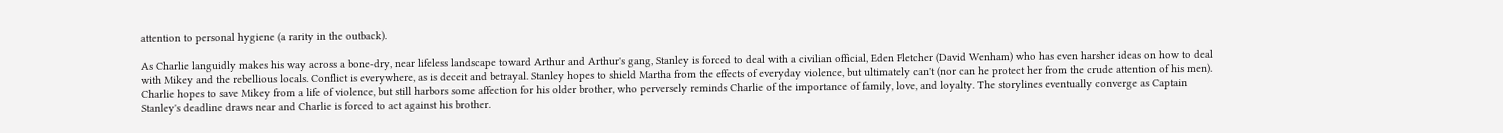attention to personal hygiene (a rarity in the outback).

As Charlie languidly makes his way across a bone-dry, near lifeless landscape toward Arthur and Arthur's gang, Stanley is forced to deal with a civilian official, Eden Fletcher (David Wenham) who has even harsher ideas on how to deal with Mikey and the rebellious locals. Conflict is everywhere, as is deceit and betrayal. Stanley hopes to shield Martha from the effects of everyday violence, but ultimately can't (nor can he protect her from the crude attention of his men). Charlie hopes to save Mikey from a life of violence, but still harbors some affection for his older brother, who perversely reminds Charlie of the importance of family, love, and loyalty. The storylines eventually converge as Captain Stanley's deadline draws near and Charlie is forced to act against his brother.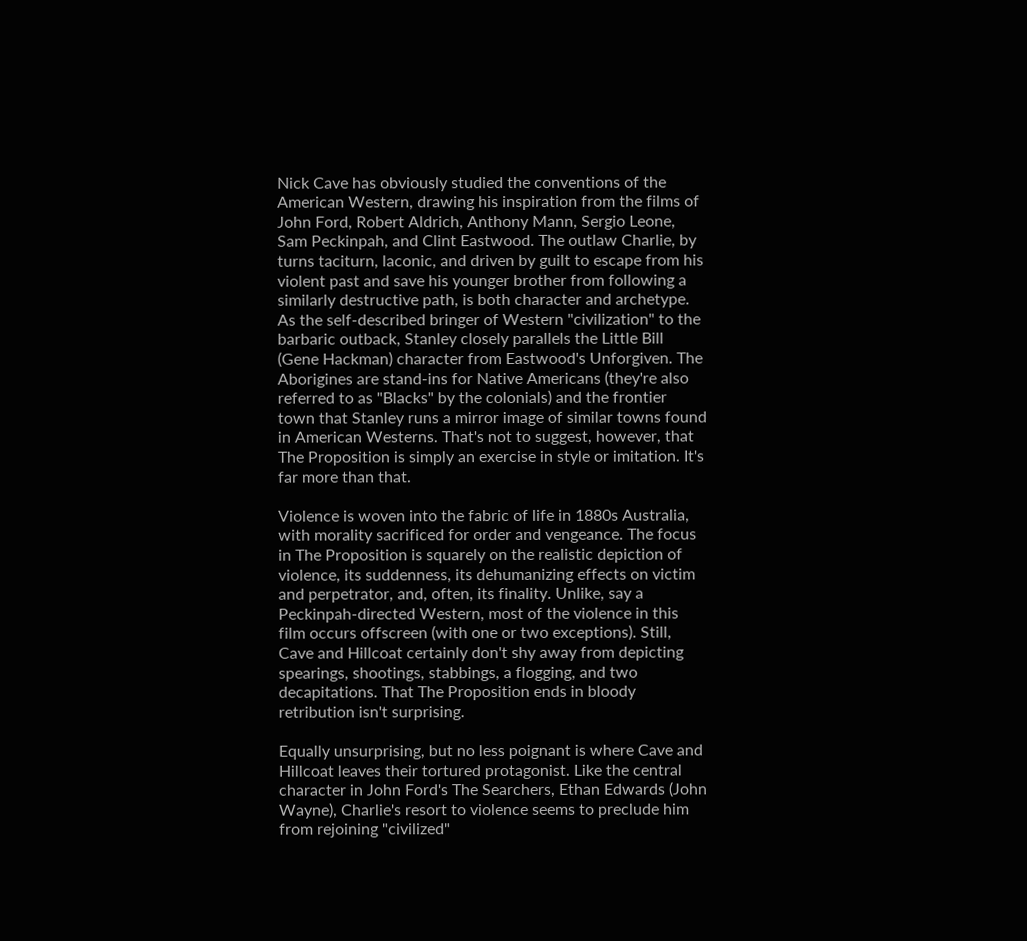Nick Cave has obviously studied the conventions of the American Western, drawing his inspiration from the films of John Ford, Robert Aldrich, Anthony Mann, Sergio Leone, Sam Peckinpah, and Clint Eastwood. The outlaw Charlie, by turns taciturn, laconic, and driven by guilt to escape from his violent past and save his younger brother from following a similarly destructive path, is both character and archetype. As the self-described bringer of Western "civilization" to the barbaric outback, Stanley closely parallels the Little Bill (Gene Hackman) character from Eastwood's Unforgiven. The Aborigines are stand-ins for Native Americans (they're also referred to as "Blacks" by the colonials) and the frontier town that Stanley runs a mirror image of similar towns found in American Westerns. That's not to suggest, however, that The Proposition is simply an exercise in style or imitation. It's far more than that.

Violence is woven into the fabric of life in 1880s Australia, with morality sacrificed for order and vengeance. The focus in The Proposition is squarely on the realistic depiction of violence, its suddenness, its dehumanizing effects on victim and perpetrator, and, often, its finality. Unlike, say a Peckinpah-directed Western, most of the violence in this film occurs offscreen (with one or two exceptions). Still, Cave and Hillcoat certainly don't shy away from depicting spearings, shootings, stabbings, a flogging, and two decapitations. That The Proposition ends in bloody retribution isn't surprising.

Equally unsurprising, but no less poignant is where Cave and Hillcoat leaves their tortured protagonist. Like the central character in John Ford's The Searchers, Ethan Edwards (John Wayne), Charlie's resort to violence seems to preclude him from rejoining "civilized"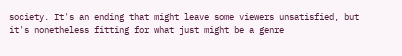society. It's an ending that might leave some viewers unsatisfied, but it's nonetheless fitting for what just might be a genre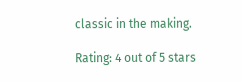classic in the making.

Rating: 4 out of 5 stars